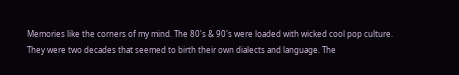Memories like the corners of my mind. The 80's & 90's were loaded with wicked cool pop culture. They were two decades that seemed to birth their own dialects and language. The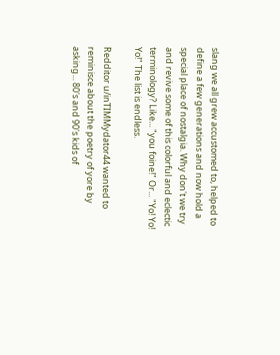slang we all grew accustomed to, helped to define a few generations and now hold a special place of nostalgia. Why don't we try and revive some of this colorful and eclectic terminology? Like... "you foine!" Or... "Yo! Yo! Yo!" The list is endless.

Redditor u/inTIMMydator44 wanted to reminisce about the poetry of yore by asking... 80's and 90's kids of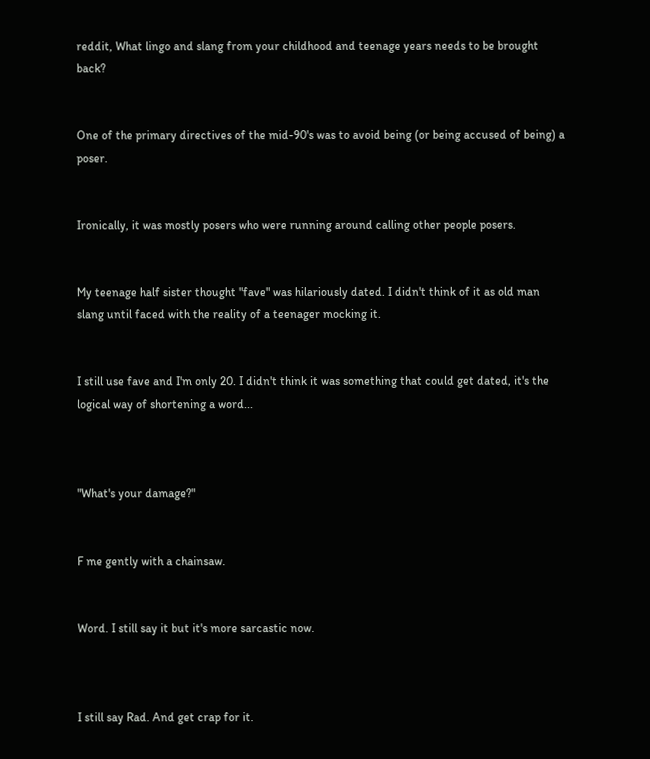reddit, What lingo and slang from your childhood and teenage years needs to be brought back?


One of the primary directives of the mid-90's was to avoid being (or being accused of being) a poser.


Ironically, it was mostly posers who were running around calling other people posers.


My teenage half sister thought "fave" was hilariously dated. I didn't think of it as old man slang until faced with the reality of a teenager mocking it.


I still use fave and I'm only 20. I didn't think it was something that could get dated, it's the logical way of shortening a word...



"What's your damage?"


F me gently with a chainsaw.


Word. I still say it but it's more sarcastic now.



I still say Rad. And get crap for it.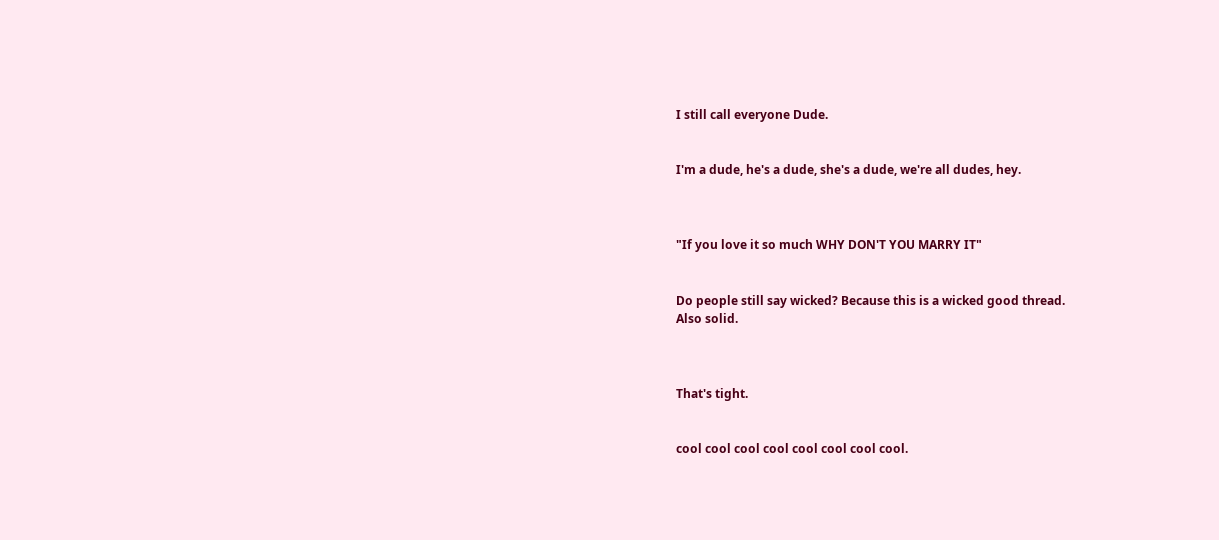I still call everyone Dude.


I'm a dude, he's a dude, she's a dude, we're all dudes, hey.



"If you love it so much WHY DON'T YOU MARRY IT"


Do people still say wicked? Because this is a wicked good thread.
Also solid.



That's tight.


cool cool cool cool cool cool cool cool.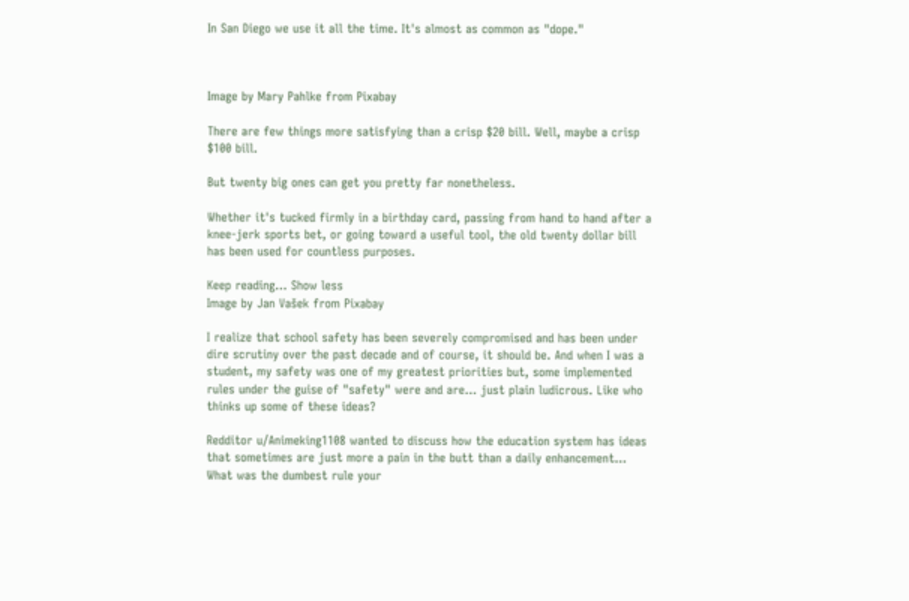In San Diego we use it all the time. It's almost as common as "dope."



Image by Mary Pahlke from Pixabay

There are few things more satisfying than a crisp $20 bill. Well, maybe a crisp $100 bill.

But twenty big ones can get you pretty far nonetheless.

Whether it's tucked firmly in a birthday card, passing from hand to hand after a knee-jerk sports bet, or going toward a useful tool, the old twenty dollar bill has been used for countless purposes.

Keep reading... Show less
Image by Jan Vašek from Pixabay

I realize that school safety has been severely compromised and has been under dire scrutiny over the past decade and of course, it should be. And when I was a student, my safety was one of my greatest priorities but, some implemented rules under the guise of "safety" were and are... just plain ludicrous. Like who thinks up some of these ideas?

Redditor u/Animeking1108 wanted to discuss how the education system has ideas that sometimes are just more a pain in the butt than a daily enhancement... What was the dumbest rule your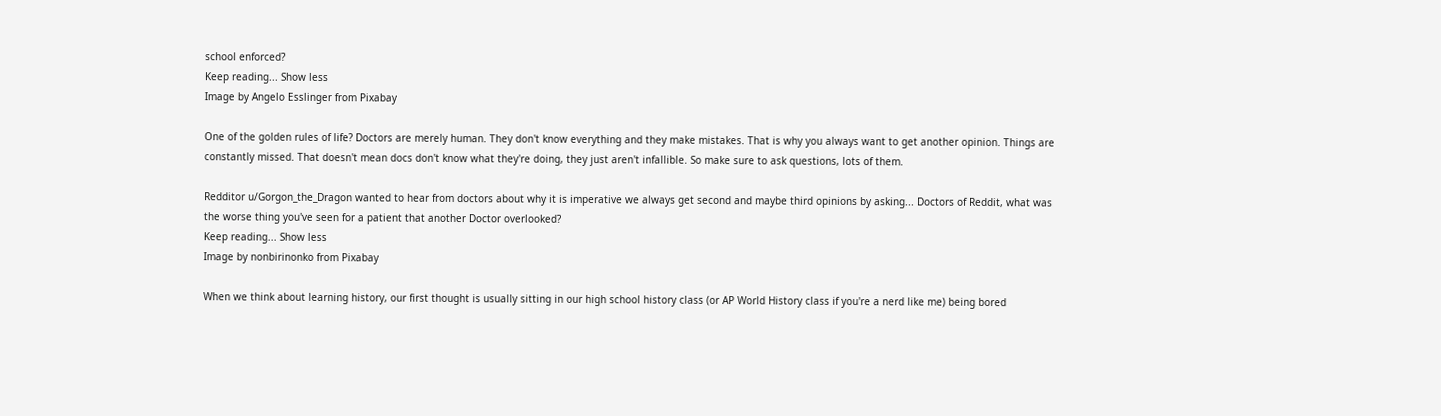school enforced?
Keep reading... Show less
Image by Angelo Esslinger from Pixabay

One of the golden rules of life? Doctors are merely human. They don't know everything and they make mistakes. That is why you always want to get another opinion. Things are constantly missed. That doesn't mean docs don't know what they're doing, they just aren't infallible. So make sure to ask questions, lots of them.

Redditor u/Gorgon_the_Dragon wanted to hear from doctors about why it is imperative we always get second and maybe third opinions by asking... Doctors of Reddit, what was the worse thing you've seen for a patient that another Doctor overlooked?
Keep reading... Show less
Image by nonbirinonko from Pixabay

When we think about learning history, our first thought is usually sitting in our high school history class (or AP World History class if you're a nerd like me) being bored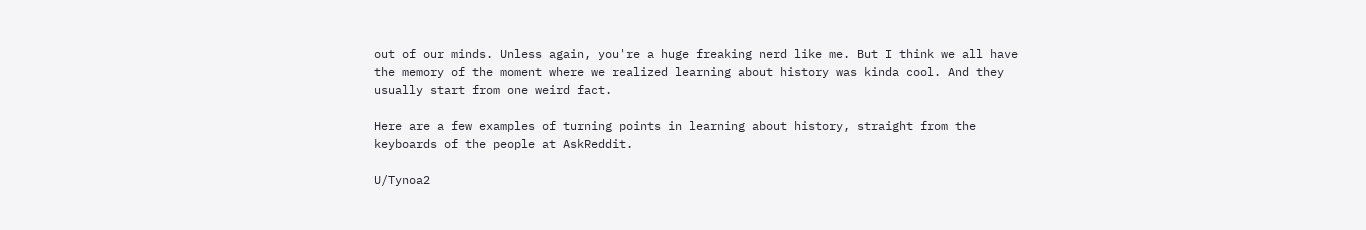out of our minds. Unless again, you're a huge freaking nerd like me. But I think we all have the memory of the moment where we realized learning about history was kinda cool. And they usually start from one weird fact.

Here are a few examples of turning points in learning about history, straight from the keyboards of the people at AskReddit.

U/Tynoa2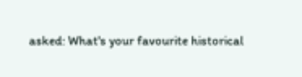asked: What's your favourite historical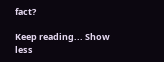fact?

Keep reading... Show less